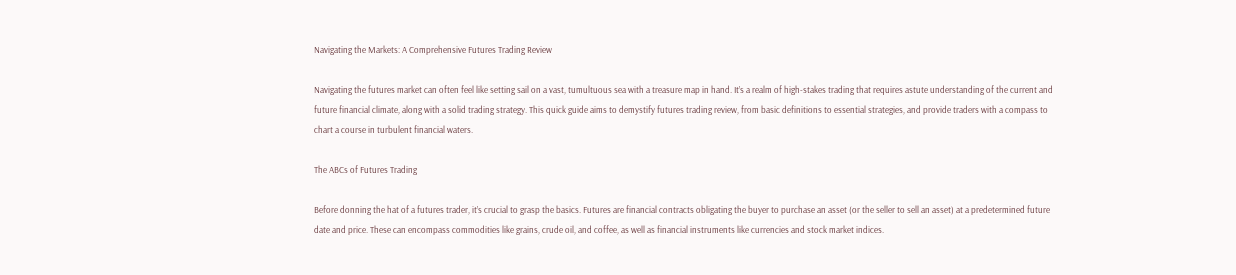Navigating the Markets: A Comprehensive Futures Trading Review

Navigating the futures market can often feel like setting sail on a vast, tumultuous sea with a treasure map in hand. It’s a realm of high-stakes trading that requires astute understanding of the current and future financial climate, along with a solid trading strategy. This quick guide aims to demystify futures trading review, from basic definitions to essential strategies, and provide traders with a compass to chart a course in turbulent financial waters.

The ABCs of Futures Trading

Before donning the hat of a futures trader, it’s crucial to grasp the basics. Futures are financial contracts obligating the buyer to purchase an asset (or the seller to sell an asset) at a predetermined future date and price. These can encompass commodities like grains, crude oil, and coffee, as well as financial instruments like currencies and stock market indices.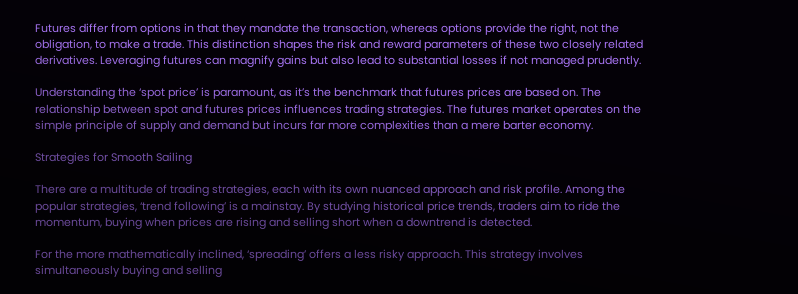Futures differ from options in that they mandate the transaction, whereas options provide the right, not the obligation, to make a trade. This distinction shapes the risk and reward parameters of these two closely related derivatives. Leveraging futures can magnify gains but also lead to substantial losses if not managed prudently.

Understanding the ‘spot price’ is paramount, as it’s the benchmark that futures prices are based on. The relationship between spot and futures prices influences trading strategies. The futures market operates on the simple principle of supply and demand but incurs far more complexities than a mere barter economy.

Strategies for Smooth Sailing

There are a multitude of trading strategies, each with its own nuanced approach and risk profile. Among the popular strategies, ‘trend following’ is a mainstay. By studying historical price trends, traders aim to ride the momentum, buying when prices are rising and selling short when a downtrend is detected.

For the more mathematically inclined, ‘spreading’ offers a less risky approach. This strategy involves simultaneously buying and selling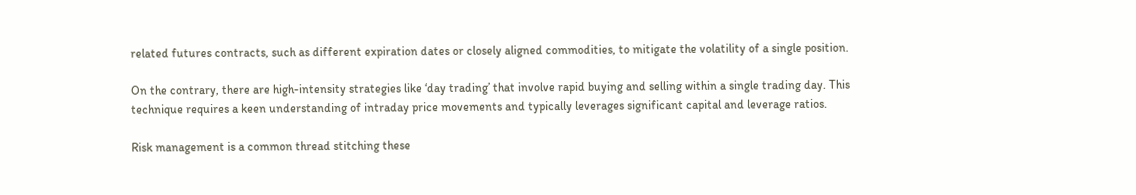related futures contracts, such as different expiration dates or closely aligned commodities, to mitigate the volatility of a single position.

On the contrary, there are high-intensity strategies like ‘day trading’ that involve rapid buying and selling within a single trading day. This technique requires a keen understanding of intraday price movements and typically leverages significant capital and leverage ratios.

Risk management is a common thread stitching these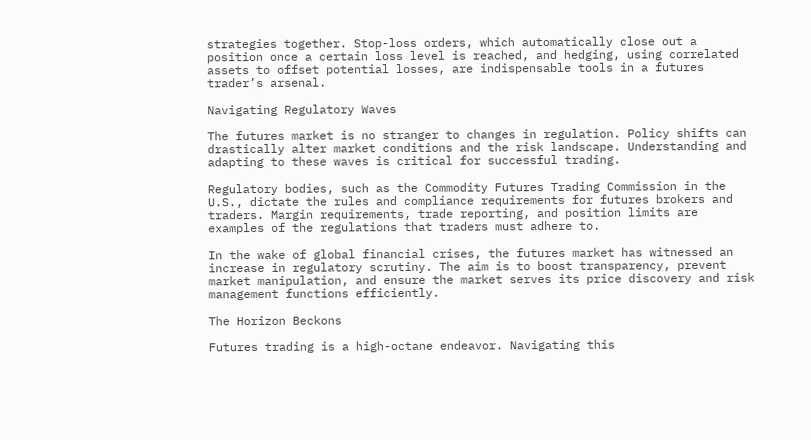strategies together. Stop-loss orders, which automatically close out a position once a certain loss level is reached, and hedging, using correlated assets to offset potential losses, are indispensable tools in a futures trader’s arsenal.

Navigating Regulatory Waves

The futures market is no stranger to changes in regulation. Policy shifts can drastically alter market conditions and the risk landscape. Understanding and adapting to these waves is critical for successful trading.

Regulatory bodies, such as the Commodity Futures Trading Commission in the U.S., dictate the rules and compliance requirements for futures brokers and traders. Margin requirements, trade reporting, and position limits are examples of the regulations that traders must adhere to.

In the wake of global financial crises, the futures market has witnessed an increase in regulatory scrutiny. The aim is to boost transparency, prevent market manipulation, and ensure the market serves its price discovery and risk management functions efficiently.

The Horizon Beckons

Futures trading is a high-octane endeavor. Navigating this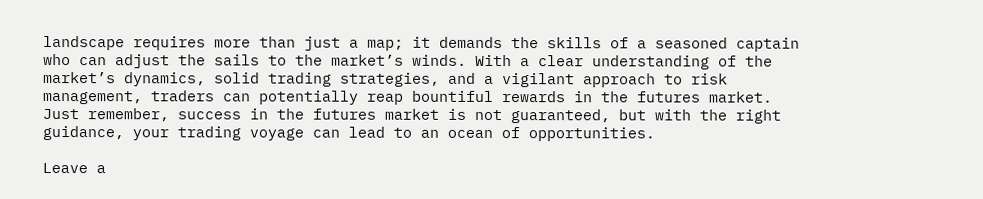landscape requires more than just a map; it demands the skills of a seasoned captain who can adjust the sails to the market’s winds. With a clear understanding of the market’s dynamics, solid trading strategies, and a vigilant approach to risk management, traders can potentially reap bountiful rewards in the futures market. Just remember, success in the futures market is not guaranteed, but with the right guidance, your trading voyage can lead to an ocean of opportunities.

Leave a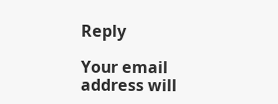Reply

Your email address will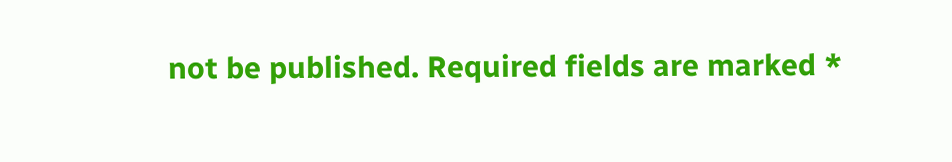not be published. Required fields are marked *